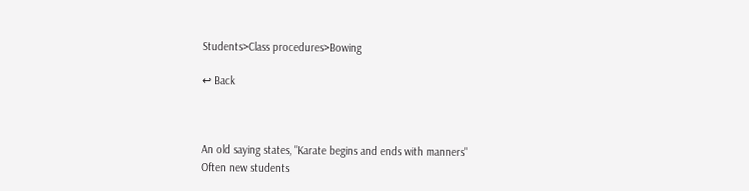Students>Class procedures>Bowing

↩ Back



An old saying states, "Karate begins and ends with manners"
Often new students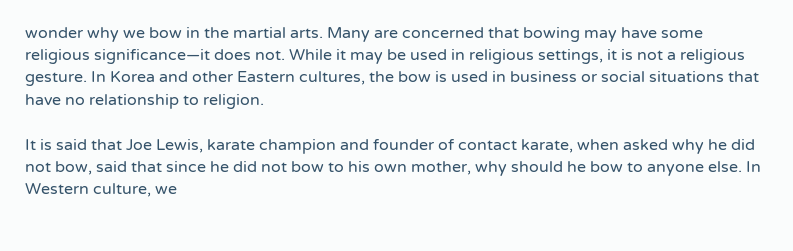wonder why we bow in the martial arts. Many are concerned that bowing may have some religious significance—it does not. While it may be used in religious settings, it is not a religious gesture. In Korea and other Eastern cultures, the bow is used in business or social situations that have no relationship to religion.

It is said that Joe Lewis, karate champion and founder of contact karate, when asked why he did not bow, said that since he did not bow to his own mother, why should he bow to anyone else. In Western culture, we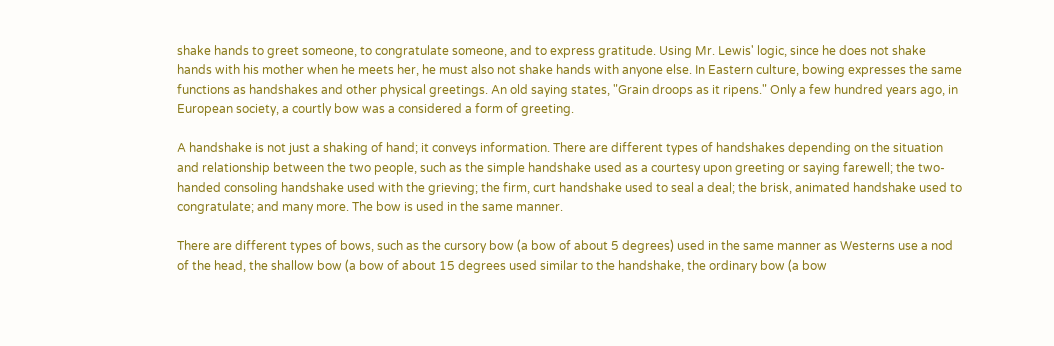shake hands to greet someone, to congratulate someone, and to express gratitude. Using Mr. Lewis' logic, since he does not shake hands with his mother when he meets her, he must also not shake hands with anyone else. In Eastern culture, bowing expresses the same functions as handshakes and other physical greetings. An old saying states, "Grain droops as it ripens." Only a few hundred years ago, in European society, a courtly bow was a considered a form of greeting.

A handshake is not just a shaking of hand; it conveys information. There are different types of handshakes depending on the situation and relationship between the two people, such as the simple handshake used as a courtesy upon greeting or saying farewell; the two-handed consoling handshake used with the grieving; the firm, curt handshake used to seal a deal; the brisk, animated handshake used to congratulate; and many more. The bow is used in the same manner.

There are different types of bows, such as the cursory bow (a bow of about 5 degrees) used in the same manner as Westerns use a nod of the head, the shallow bow (a bow of about 15 degrees used similar to the handshake, the ordinary bow (a bow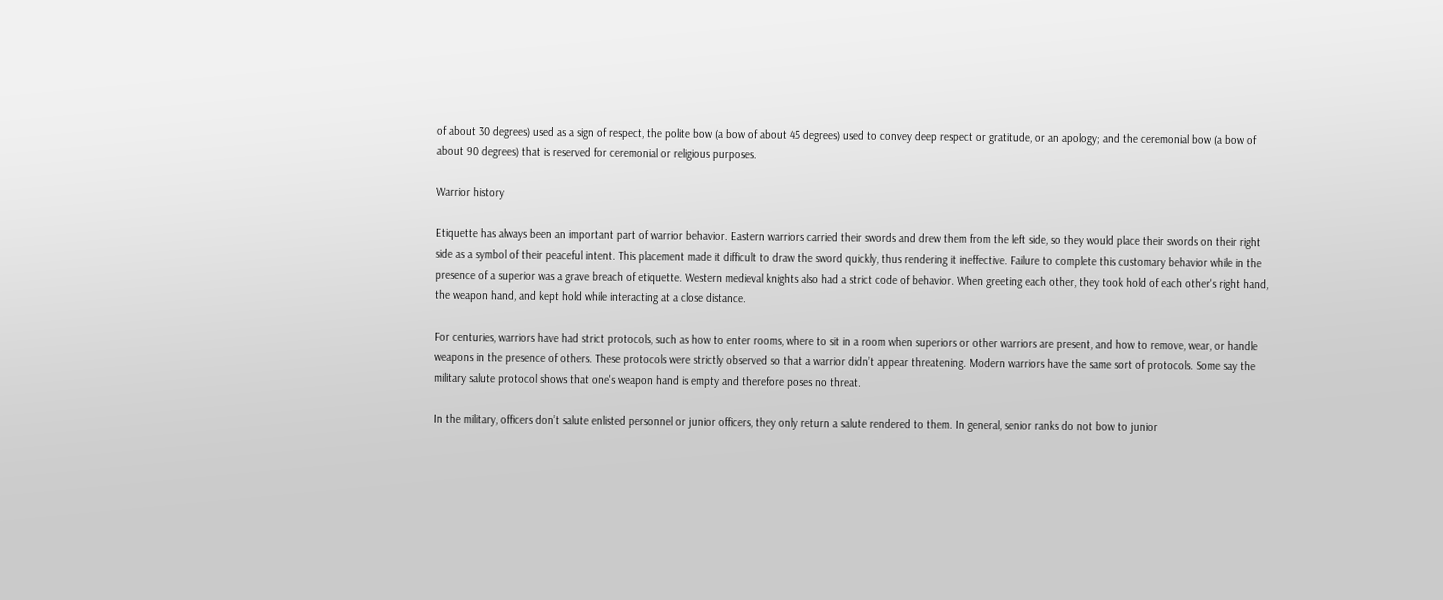of about 30 degrees) used as a sign of respect, the polite bow (a bow of about 45 degrees) used to convey deep respect or gratitude, or an apology; and the ceremonial bow (a bow of about 90 degrees) that is reserved for ceremonial or religious purposes.

Warrior history

Etiquette has always been an important part of warrior behavior. Eastern warriors carried their swords and drew them from the left side, so they would place their swords on their right side as a symbol of their peaceful intent. This placement made it difficult to draw the sword quickly, thus rendering it ineffective. Failure to complete this customary behavior while in the presence of a superior was a grave breach of etiquette. Western medieval knights also had a strict code of behavior. When greeting each other, they took hold of each other's right hand, the weapon hand, and kept hold while interacting at a close distance.

For centuries, warriors have had strict protocols, such as how to enter rooms, where to sit in a room when superiors or other warriors are present, and how to remove, wear, or handle weapons in the presence of others. These protocols were strictly observed so that a warrior didn’t appear threatening. Modern warriors have the same sort of protocols. Some say the military salute protocol shows that one's weapon hand is empty and therefore poses no threat.

In the military, officers don’t salute enlisted personnel or junior officers, they only return a salute rendered to them. In general, senior ranks do not bow to junior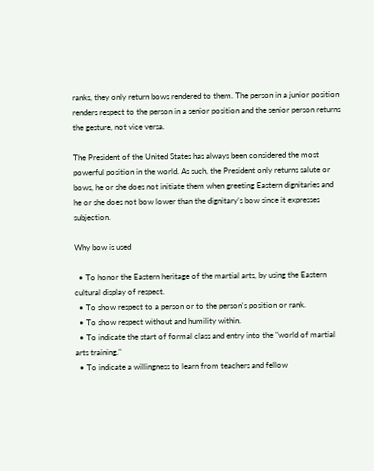ranks, they only return bows rendered to them. The person in a junior position renders respect to the person in a senior position and the senior person returns the gesture, not vice versa.

The President of the United States has always been considered the most powerful position in the world. As such, the President only returns salute or bows, he or she does not initiate them when greeting Eastern dignitaries and he or she does not bow lower than the dignitary’s bow since it expresses subjection.

Why bow is used

  • To honor the Eastern heritage of the martial arts, by using the Eastern cultural display of respect.
  • To show respect to a person or to the person's position or rank.
  • To show respect without and humility within.
  • To indicate the start of formal class and entry into the "world of martial arts training."
  • To indicate a willingness to learn from teachers and fellow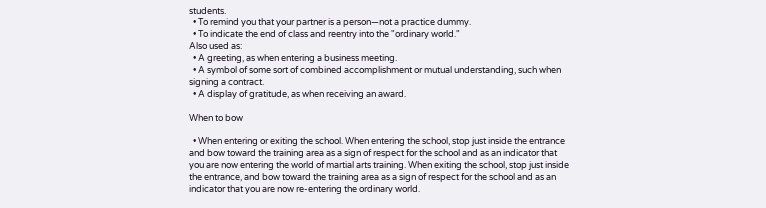students.
  • To remind you that your partner is a person—not a practice dummy.
  • To indicate the end of class and reentry into the "ordinary world."
Also used as:
  • A greeting, as when entering a business meeting.
  • A symbol of some sort of combined accomplishment or mutual understanding, such when signing a contract.
  • A display of gratitude, as when receiving an award.

When to bow

  • When entering or exiting the school. When entering the school, stop just inside the entrance and bow toward the training area as a sign of respect for the school and as an indicator that you are now entering the world of martial arts training. When exiting the school, stop just inside the entrance, and bow toward the training area as a sign of respect for the school and as an indicator that you are now re-entering the ordinary world.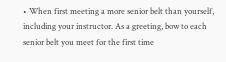• When first meeting a more senior belt than yourself, including your instructor. As a greeting, bow to each senior belt you meet for the first time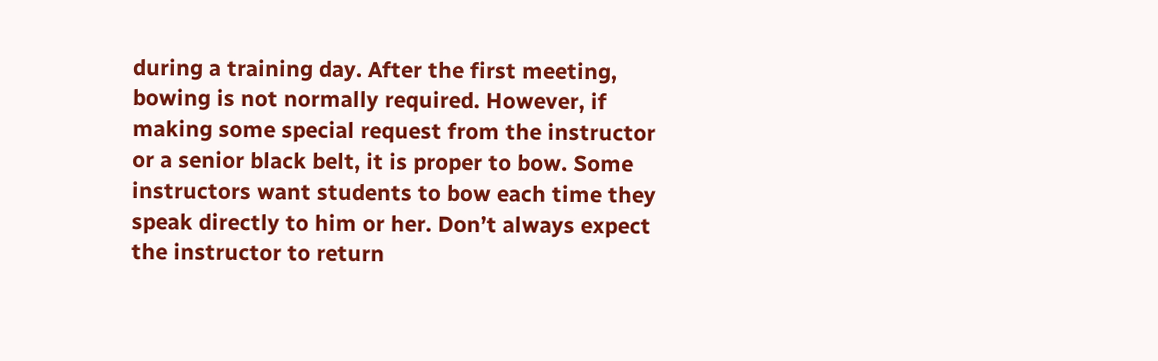during a training day. After the first meeting, bowing is not normally required. However, if making some special request from the instructor or a senior black belt, it is proper to bow. Some instructors want students to bow each time they speak directly to him or her. Don’t always expect the instructor to return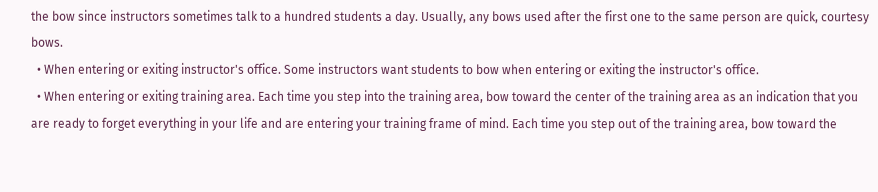the bow since instructors sometimes talk to a hundred students a day. Usually, any bows used after the first one to the same person are quick, courtesy bows.
  • When entering or exiting instructor's office. Some instructors want students to bow when entering or exiting the instructor's office.
  • When entering or exiting training area. Each time you step into the training area, bow toward the center of the training area as an indication that you are ready to forget everything in your life and are entering your training frame of mind. Each time you step out of the training area, bow toward the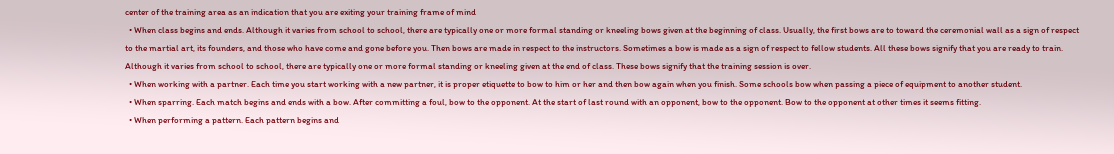center of the training area as an indication that you are exiting your training frame of mind
  • When class begins and ends. Although it varies from school to school, there are typically one or more formal standing or kneeling bows given at the beginning of class. Usually, the first bows are to toward the ceremonial wall as a sign of respect to the martial art, its founders, and those who have come and gone before you. Then bows are made in respect to the instructors. Sometimes a bow is made as a sign of respect to fellow students. All these bows signify that you are ready to train. Although it varies from school to school, there are typically one or more formal standing or kneeling given at the end of class. These bows signify that the training session is over.
  • When working with a partner. Each time you start working with a new partner, it is proper etiquette to bow to him or her and then bow again when you finish. Some schools bow when passing a piece of equipment to another student.
  • When sparring. Each match begins and ends with a bow. After committing a foul, bow to the opponent. At the start of last round with an opponent, bow to the opponent. Bow to the opponent at other times it seems fitting.
  • When performing a pattern. Each pattern begins and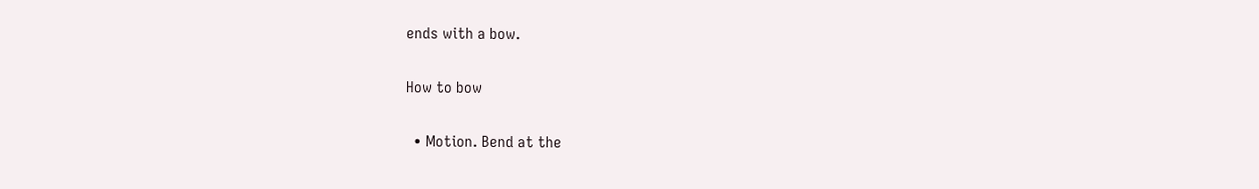ends with a bow.

How to bow

  • Motion. Bend at the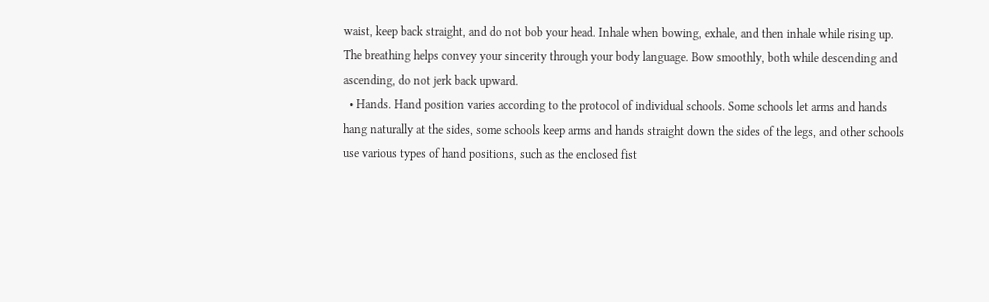waist, keep back straight, and do not bob your head. Inhale when bowing, exhale, and then inhale while rising up. The breathing helps convey your sincerity through your body language. Bow smoothly, both while descending and ascending, do not jerk back upward.
  • Hands. Hand position varies according to the protocol of individual schools. Some schools let arms and hands hang naturally at the sides, some schools keep arms and hands straight down the sides of the legs, and other schools use various types of hand positions, such as the enclosed fist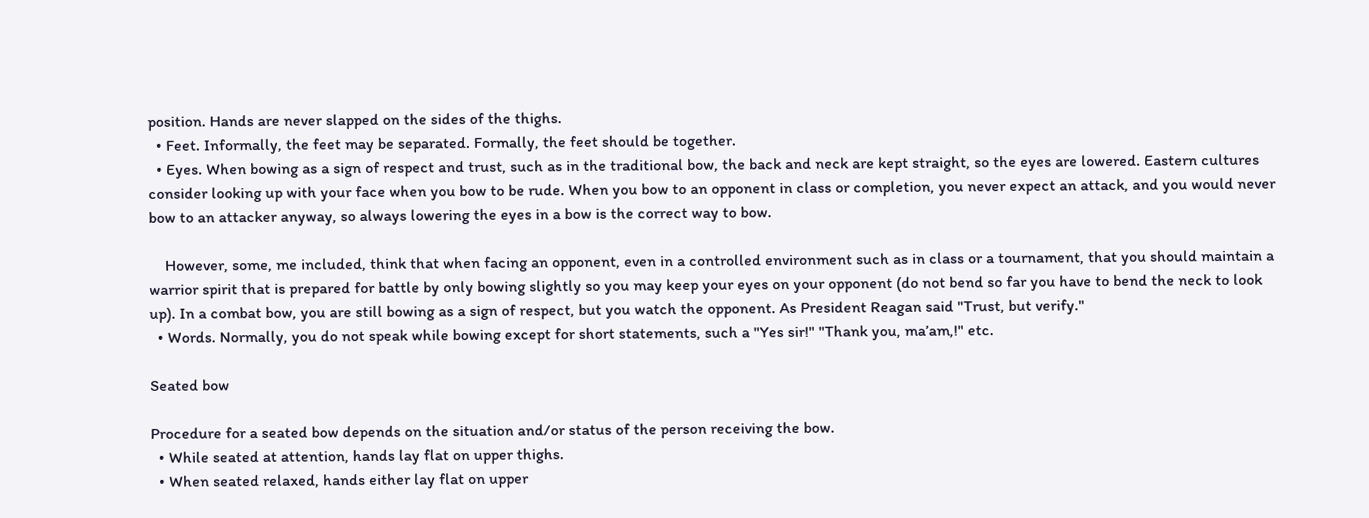position. Hands are never slapped on the sides of the thighs.
  • Feet. Informally, the feet may be separated. Formally, the feet should be together.
  • Eyes. When bowing as a sign of respect and trust, such as in the traditional bow, the back and neck are kept straight, so the eyes are lowered. Eastern cultures consider looking up with your face when you bow to be rude. When you bow to an opponent in class or completion, you never expect an attack, and you would never bow to an attacker anyway, so always lowering the eyes in a bow is the correct way to bow.

    However, some, me included, think that when facing an opponent, even in a controlled environment such as in class or a tournament, that you should maintain a warrior spirit that is prepared for battle by only bowing slightly so you may keep your eyes on your opponent (do not bend so far you have to bend the neck to look up). In a combat bow, you are still bowing as a sign of respect, but you watch the opponent. As President Reagan said "Trust, but verify."
  • Words. Normally, you do not speak while bowing except for short statements, such a "Yes sir!" "Thank you, ma’am,!" etc.

Seated bow

Procedure for a seated bow depends on the situation and/or status of the person receiving the bow.
  • While seated at attention, hands lay flat on upper thighs.
  • When seated relaxed, hands either lay flat on upper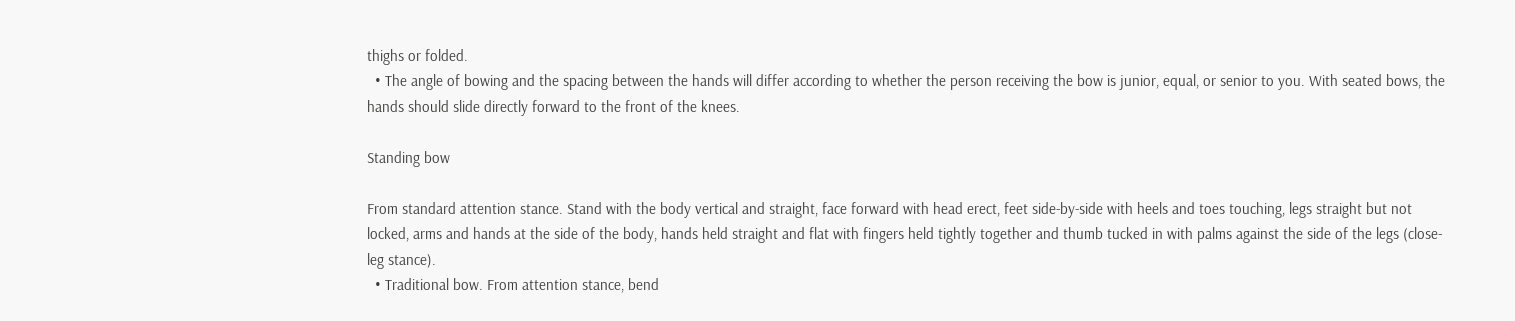thighs or folded.
  • The angle of bowing and the spacing between the hands will differ according to whether the person receiving the bow is junior, equal, or senior to you. With seated bows, the hands should slide directly forward to the front of the knees.

Standing bow

From standard attention stance. Stand with the body vertical and straight, face forward with head erect, feet side-by-side with heels and toes touching, legs straight but not locked, arms and hands at the side of the body, hands held straight and flat with fingers held tightly together and thumb tucked in with palms against the side of the legs (close-leg stance).
  • Traditional bow. From attention stance, bend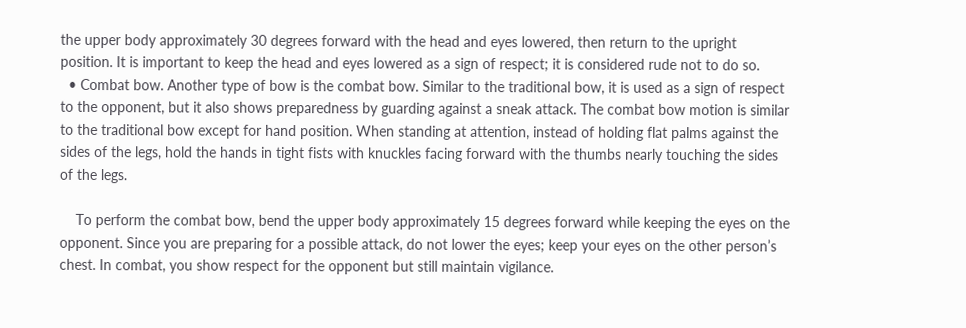the upper body approximately 30 degrees forward with the head and eyes lowered, then return to the upright position. It is important to keep the head and eyes lowered as a sign of respect; it is considered rude not to do so.
  • Combat bow. Another type of bow is the combat bow. Similar to the traditional bow, it is used as a sign of respect to the opponent, but it also shows preparedness by guarding against a sneak attack. The combat bow motion is similar to the traditional bow except for hand position. When standing at attention, instead of holding flat palms against the sides of the legs, hold the hands in tight fists with knuckles facing forward with the thumbs nearly touching the sides of the legs.

    To perform the combat bow, bend the upper body approximately 15 degrees forward while keeping the eyes on the opponent. Since you are preparing for a possible attack, do not lower the eyes; keep your eyes on the other person’s chest. In combat, you show respect for the opponent but still maintain vigilance.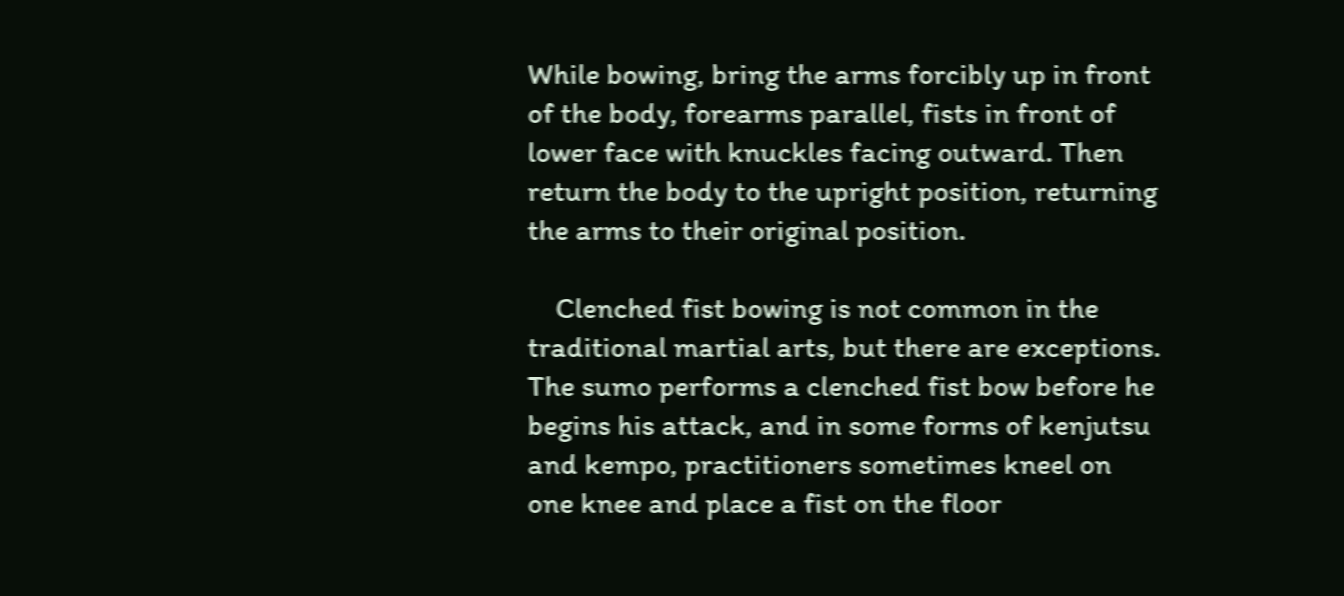While bowing, bring the arms forcibly up in front of the body, forearms parallel, fists in front of lower face with knuckles facing outward. Then return the body to the upright position, returning the arms to their original position.

    Clenched fist bowing is not common in the traditional martial arts, but there are exceptions. The sumo performs a clenched fist bow before he begins his attack, and in some forms of kenjutsu and kempo, practitioners sometimes kneel on one knee and place a fist on the floor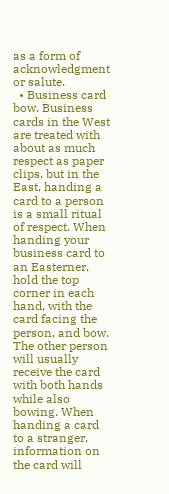as a form of acknowledgment or salute.
  • Business card bow. Business cards in the West are treated with about as much respect as paper clips, but in the East, handing a card to a person is a small ritual of respect. When handing your business card to an Easterner, hold the top corner in each hand, with the card facing the person, and bow. The other person will usually receive the card with both hands while also bowing. When handing a card to a stranger, information on the card will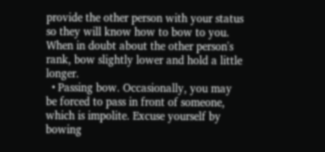provide the other person with your status so they will know how to bow to you. When in doubt about the other person's rank, bow slightly lower and hold a little longer.
  • Passing bow. Occasionally, you may be forced to pass in front of someone, which is impolite. Excuse yourself by bowing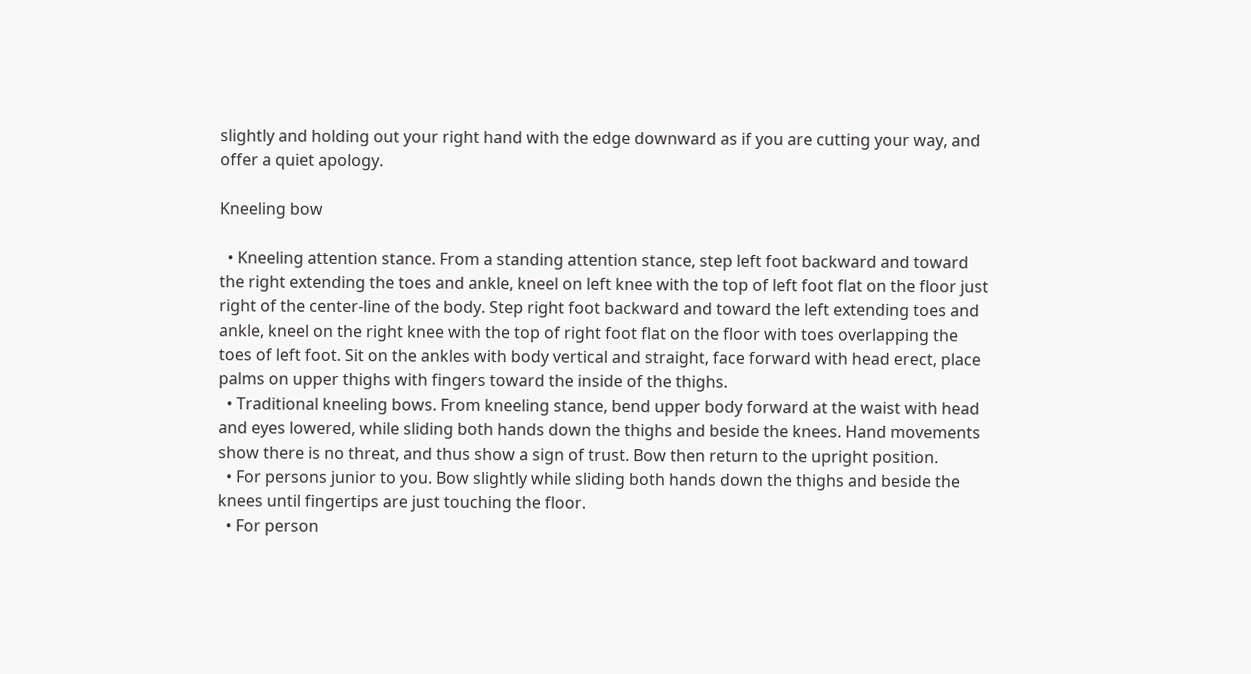slightly and holding out your right hand with the edge downward as if you are cutting your way, and offer a quiet apology.

Kneeling bow

  • Kneeling attention stance. From a standing attention stance, step left foot backward and toward the right extending the toes and ankle, kneel on left knee with the top of left foot flat on the floor just right of the center-line of the body. Step right foot backward and toward the left extending toes and ankle, kneel on the right knee with the top of right foot flat on the floor with toes overlapping the toes of left foot. Sit on the ankles with body vertical and straight, face forward with head erect, place palms on upper thighs with fingers toward the inside of the thighs.
  • Traditional kneeling bows. From kneeling stance, bend upper body forward at the waist with head and eyes lowered, while sliding both hands down the thighs and beside the knees. Hand movements show there is no threat, and thus show a sign of trust. Bow then return to the upright position.
  • For persons junior to you. Bow slightly while sliding both hands down the thighs and beside the knees until fingertips are just touching the floor.
  • For person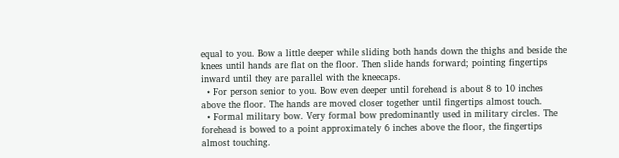equal to you. Bow a little deeper while sliding both hands down the thighs and beside the knees until hands are flat on the floor. Then slide hands forward; pointing fingertips inward until they are parallel with the kneecaps.
  • For person senior to you. Bow even deeper until forehead is about 8 to 10 inches above the floor. The hands are moved closer together until fingertips almost touch.
  • Formal military bow. Very formal bow predominantly used in military circles. The forehead is bowed to a point approximately 6 inches above the floor, the fingertips almost touching.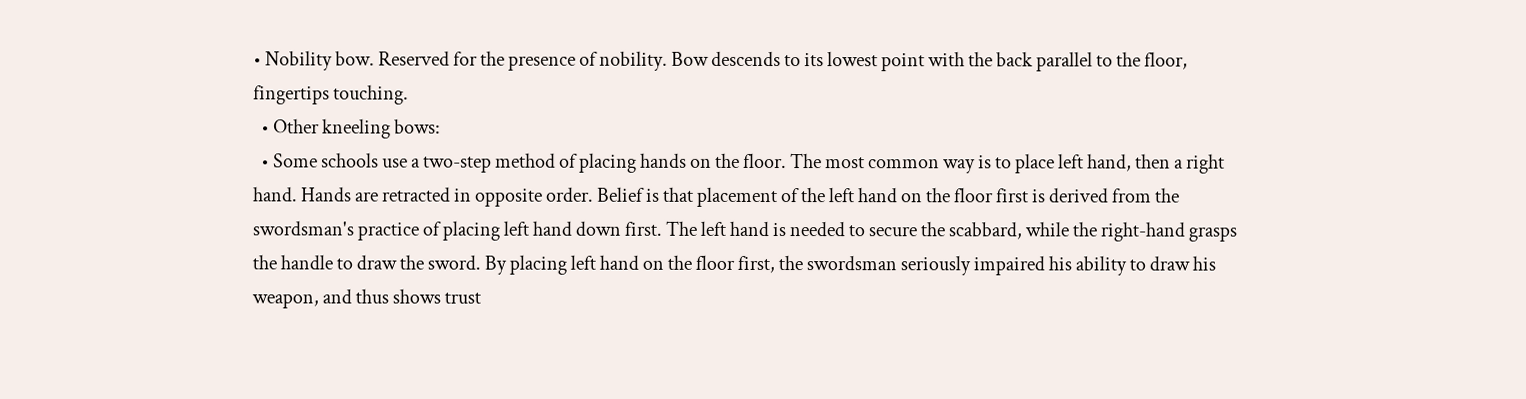• Nobility bow. Reserved for the presence of nobility. Bow descends to its lowest point with the back parallel to the floor, fingertips touching.
  • Other kneeling bows:
  • Some schools use a two-step method of placing hands on the floor. The most common way is to place left hand, then a right hand. Hands are retracted in opposite order. Belief is that placement of the left hand on the floor first is derived from the swordsman's practice of placing left hand down first. The left hand is needed to secure the scabbard, while the right-hand grasps the handle to draw the sword. By placing left hand on the floor first, the swordsman seriously impaired his ability to draw his weapon, and thus shows trust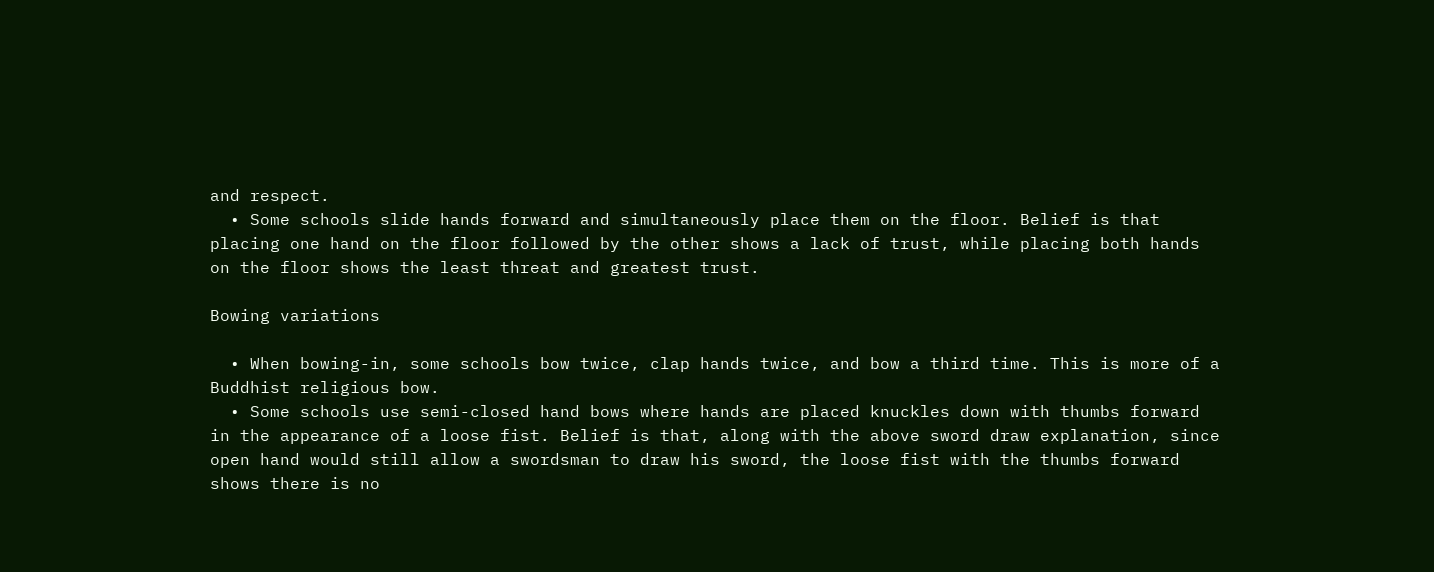and respect.
  • Some schools slide hands forward and simultaneously place them on the floor. Belief is that placing one hand on the floor followed by the other shows a lack of trust, while placing both hands on the floor shows the least threat and greatest trust.

Bowing variations

  • When bowing-in, some schools bow twice, clap hands twice, and bow a third time. This is more of a Buddhist religious bow.
  • Some schools use semi-closed hand bows where hands are placed knuckles down with thumbs forward in the appearance of a loose fist. Belief is that, along with the above sword draw explanation, since open hand would still allow a swordsman to draw his sword, the loose fist with the thumbs forward shows there is no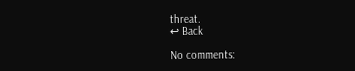threat.
↩ Back

No comments: